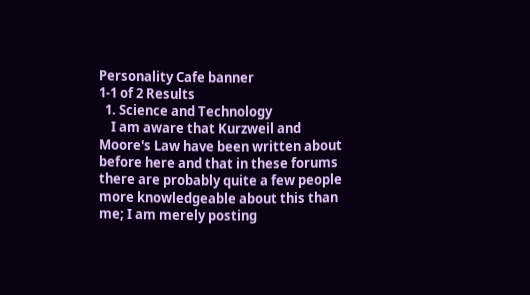Personality Cafe banner
1-1 of 2 Results
  1. Science and Technology
    I am aware that Kurzweil and Moore's Law have been written about before here and that in these forums there are probably quite a few people more knowledgeable about this than me; I am merely posting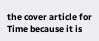the cover article for Time because it is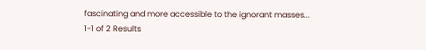fascinating and more accessible to the ignorant masses...
1-1 of 2 Results